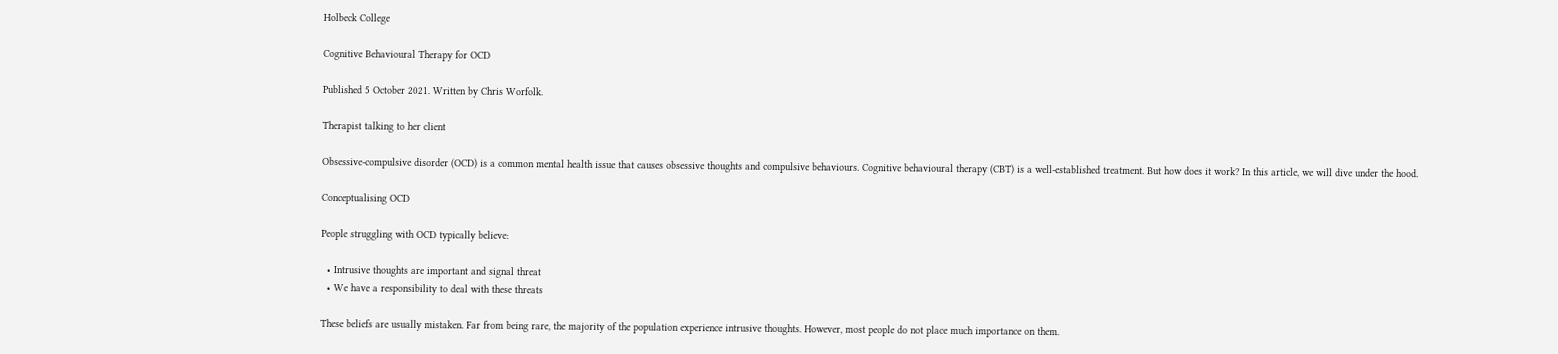Holbeck College

Cognitive Behavioural Therapy for OCD

Published 5 October 2021. Written by Chris Worfolk.

Therapist talking to her client

Obsessive-compulsive disorder (OCD) is a common mental health issue that causes obsessive thoughts and compulsive behaviours. Cognitive behavioural therapy (CBT) is a well-established treatment. But how does it work? In this article, we will dive under the hood.

Conceptualising OCD

People struggling with OCD typically believe:

  • Intrusive thoughts are important and signal threat
  • We have a responsibility to deal with these threats

These beliefs are usually mistaken. Far from being rare, the majority of the population experience intrusive thoughts. However, most people do not place much importance on them.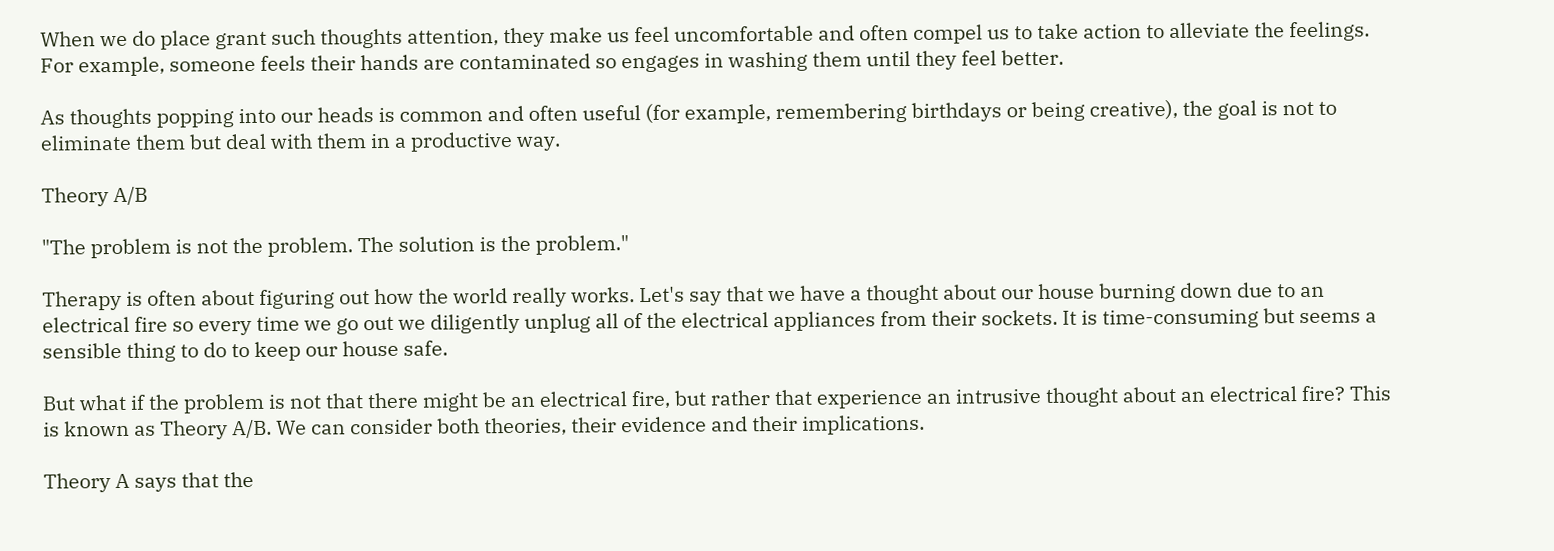When we do place grant such thoughts attention, they make us feel uncomfortable and often compel us to take action to alleviate the feelings. For example, someone feels their hands are contaminated so engages in washing them until they feel better.

As thoughts popping into our heads is common and often useful (for example, remembering birthdays or being creative), the goal is not to eliminate them but deal with them in a productive way.

Theory A/B

"The problem is not the problem. The solution is the problem."

Therapy is often about figuring out how the world really works. Let's say that we have a thought about our house burning down due to an electrical fire so every time we go out we diligently unplug all of the electrical appliances from their sockets. It is time-consuming but seems a sensible thing to do to keep our house safe.

But what if the problem is not that there might be an electrical fire, but rather that experience an intrusive thought about an electrical fire? This is known as Theory A/B. We can consider both theories, their evidence and their implications.

Theory A says that the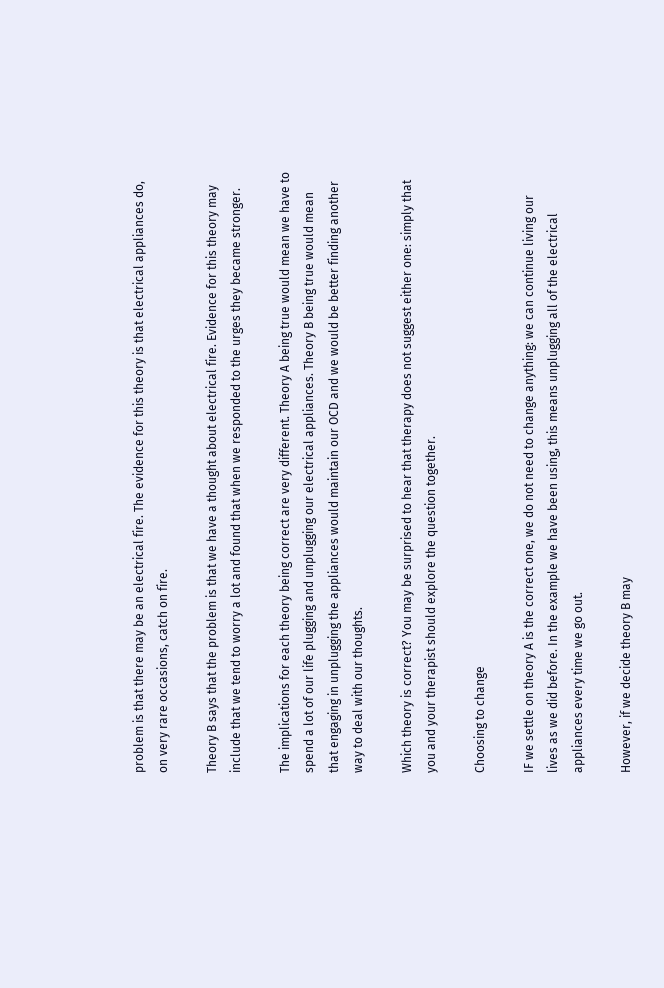problem is that there may be an electrical fire. The evidence for this theory is that electrical appliances do, on very rare occasions, catch on fire.

Theory B says that the problem is that we have a thought about electrical fire. Evidence for this theory may include that we tend to worry a lot and found that when we responded to the urges they became stronger.

The implications for each theory being correct are very different. Theory A being true would mean we have to spend a lot of our life plugging and unplugging our electrical appliances. Theory B being true would mean that engaging in unplugging the appliances would maintain our OCD and we would be better finding another way to deal with our thoughts.

Which theory is correct? You may be surprised to hear that therapy does not suggest either one: simply that you and your therapist should explore the question together.

Choosing to change

IF we settle on theory A is the correct one, we do not need to change anything: we can continue living our lives as we did before. In the example we have been using, this means unplugging all of the electrical appliances every time we go out.

However, if we decide theory B may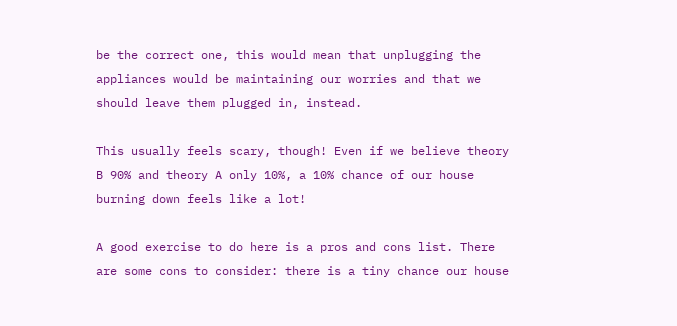be the correct one, this would mean that unplugging the appliances would be maintaining our worries and that we should leave them plugged in, instead.

This usually feels scary, though! Even if we believe theory B 90% and theory A only 10%, a 10% chance of our house burning down feels like a lot!

A good exercise to do here is a pros and cons list. There are some cons to consider: there is a tiny chance our house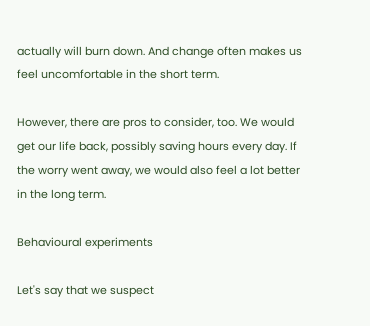actually will burn down. And change often makes us feel uncomfortable in the short term.

However, there are pros to consider, too. We would get our life back, possibly saving hours every day. If the worry went away, we would also feel a lot better in the long term.

Behavioural experiments

Let's say that we suspect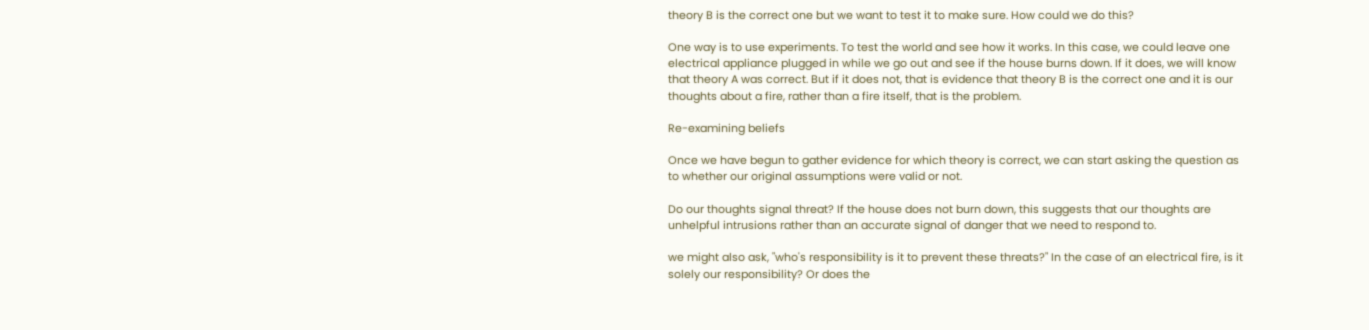theory B is the correct one but we want to test it to make sure. How could we do this?

One way is to use experiments. To test the world and see how it works. In this case, we could leave one electrical appliance plugged in while we go out and see if the house burns down. If it does, we will know that theory A was correct. But if it does not, that is evidence that theory B is the correct one and it is our thoughts about a fire, rather than a fire itself, that is the problem.

Re-examining beliefs

Once we have begun to gather evidence for which theory is correct, we can start asking the question as to whether our original assumptions were valid or not.

Do our thoughts signal threat? If the house does not burn down, this suggests that our thoughts are unhelpful intrusions rather than an accurate signal of danger that we need to respond to.

we might also ask, "who's responsibility is it to prevent these threats?" In the case of an electrical fire, is it solely our responsibility? Or does the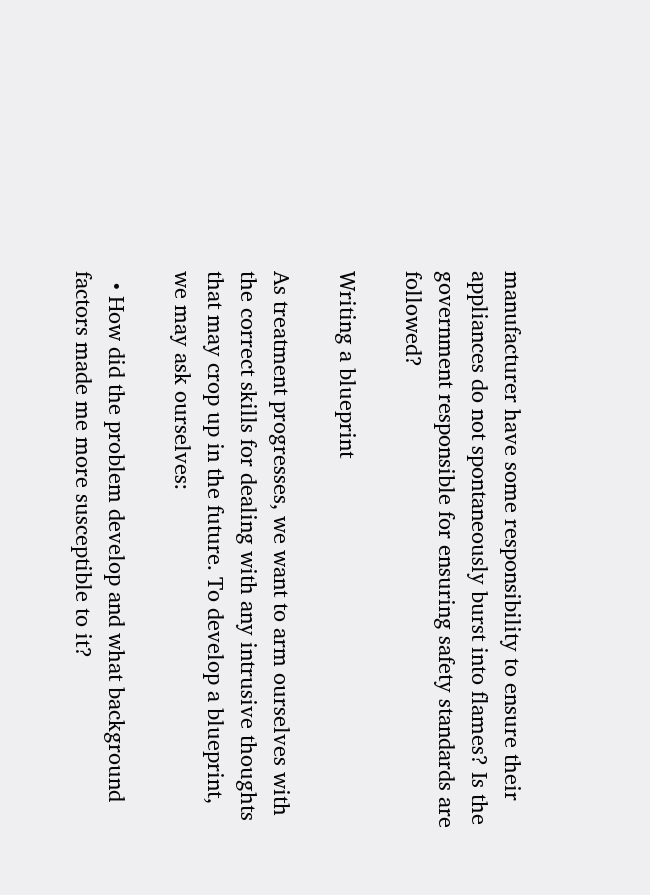manufacturer have some responsibility to ensure their appliances do not spontaneously burst into flames? Is the government responsible for ensuring safety standards are followed?

Writing a blueprint

As treatment progresses, we want to arm ourselves with the correct skills for dealing with any intrusive thoughts that may crop up in the future. To develop a blueprint, we may ask ourselves:

  • How did the problem develop and what background factors made me more susceptible to it?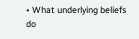• What underlying beliefs do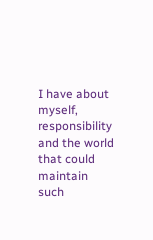I have about myself, responsibility and the world that could maintain such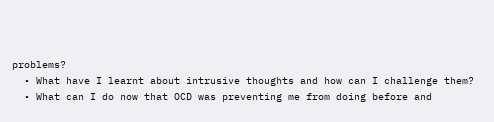problems?
  • What have I learnt about intrusive thoughts and how can I challenge them?
  • What can I do now that OCD was preventing me from doing before and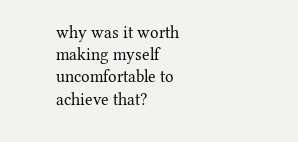why was it worth making myself uncomfortable to achieve that?